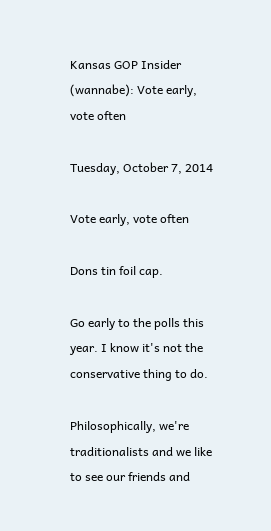Kansas GOP Insider (wannabe): Vote early, vote often

Tuesday, October 7, 2014

Vote early, vote often

Dons tin foil cap.

Go early to the polls this year. I know it's not the conservative thing to do.

Philosophically, we're traditionalists and we like to see our friends and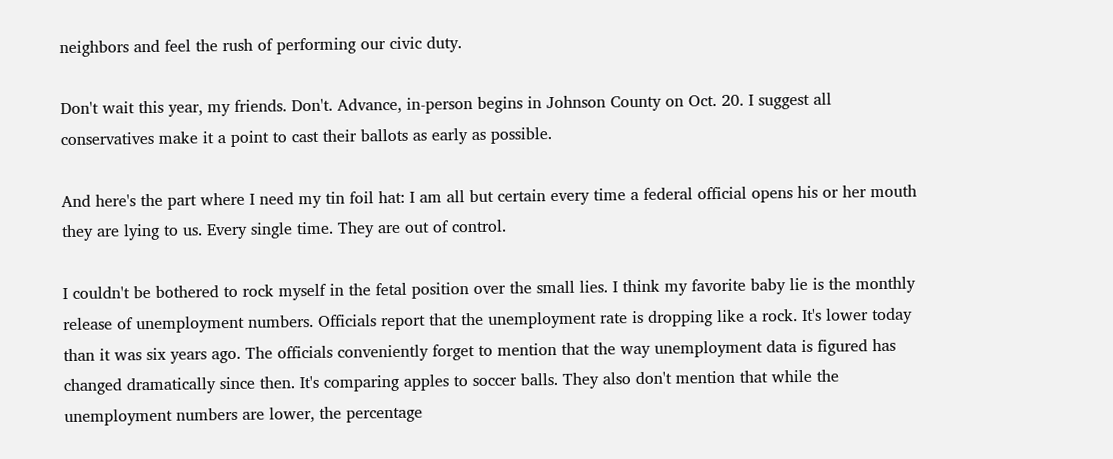neighbors and feel the rush of performing our civic duty.

Don't wait this year, my friends. Don't. Advance, in-person begins in Johnson County on Oct. 20. I suggest all conservatives make it a point to cast their ballots as early as possible.

And here's the part where I need my tin foil hat: I am all but certain every time a federal official opens his or her mouth they are lying to us. Every single time. They are out of control.

I couldn't be bothered to rock myself in the fetal position over the small lies. I think my favorite baby lie is the monthly release of unemployment numbers. Officials report that the unemployment rate is dropping like a rock. It's lower today than it was six years ago. The officials conveniently forget to mention that the way unemployment data is figured has changed dramatically since then. It's comparing apples to soccer balls. They also don't mention that while the unemployment numbers are lower, the percentage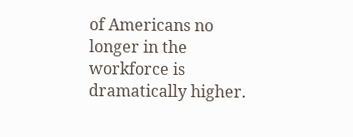of Americans no longer in the workforce is dramatically higher.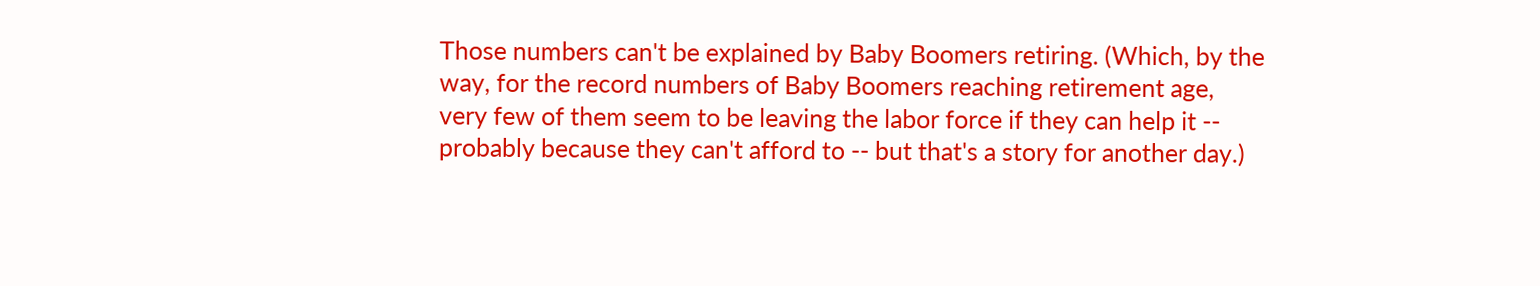Those numbers can't be explained by Baby Boomers retiring. (Which, by the way, for the record numbers of Baby Boomers reaching retirement age, very few of them seem to be leaving the labor force if they can help it -- probably because they can't afford to -- but that's a story for another day.)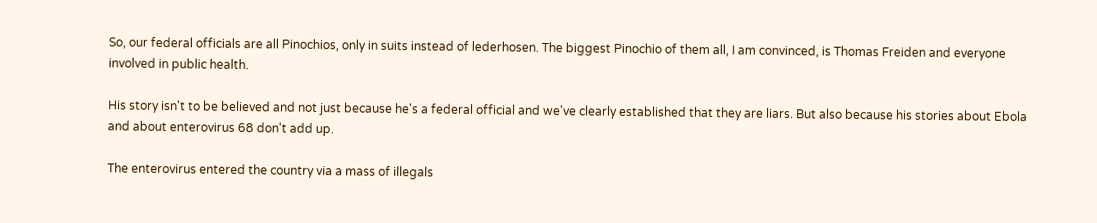So, our federal officials are all Pinochios, only in suits instead of lederhosen. The biggest Pinochio of them all, I am convinced, is Thomas Freiden and everyone involved in public health.

His story isn't to be believed and not just because he's a federal official and we've clearly established that they are liars. But also because his stories about Ebola and about enterovirus 68 don't add up.

The enterovirus entered the country via a mass of illegals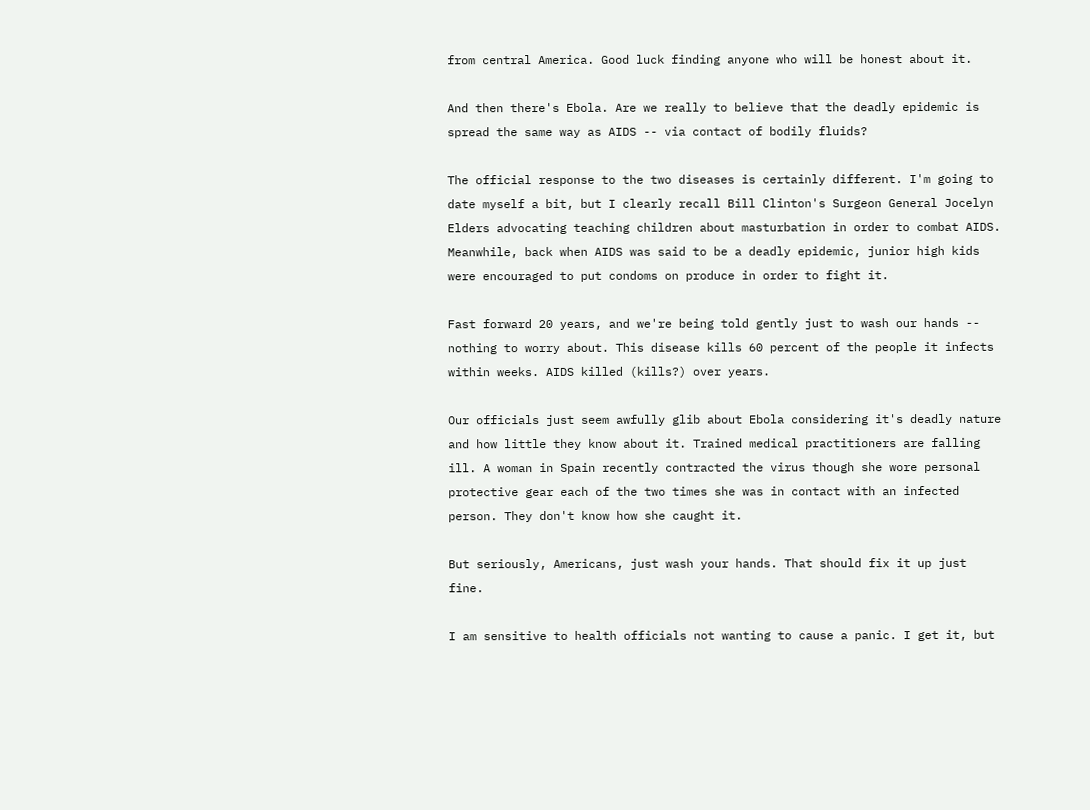from central America. Good luck finding anyone who will be honest about it.

And then there's Ebola. Are we really to believe that the deadly epidemic is spread the same way as AIDS -- via contact of bodily fluids?

The official response to the two diseases is certainly different. I'm going to date myself a bit, but I clearly recall Bill Clinton's Surgeon General Jocelyn Elders advocating teaching children about masturbation in order to combat AIDS. Meanwhile, back when AIDS was said to be a deadly epidemic, junior high kids were encouraged to put condoms on produce in order to fight it.

Fast forward 20 years, and we're being told gently just to wash our hands -- nothing to worry about. This disease kills 60 percent of the people it infects within weeks. AIDS killed (kills?) over years.

Our officials just seem awfully glib about Ebola considering it's deadly nature and how little they know about it. Trained medical practitioners are falling ill. A woman in Spain recently contracted the virus though she wore personal protective gear each of the two times she was in contact with an infected person. They don't know how she caught it.

But seriously, Americans, just wash your hands. That should fix it up just fine.

I am sensitive to health officials not wanting to cause a panic. I get it, but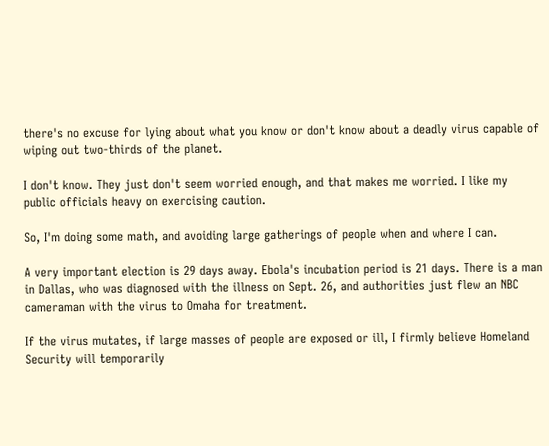there's no excuse for lying about what you know or don't know about a deadly virus capable of wiping out two-thirds of the planet.

I don't know. They just don't seem worried enough, and that makes me worried. I like my public officials heavy on exercising caution.

So, I'm doing some math, and avoiding large gatherings of people when and where I can.

A very important election is 29 days away. Ebola's incubation period is 21 days. There is a man in Dallas, who was diagnosed with the illness on Sept. 26, and authorities just flew an NBC cameraman with the virus to Omaha for treatment.

If the virus mutates, if large masses of people are exposed or ill, I firmly believe Homeland Security will temporarily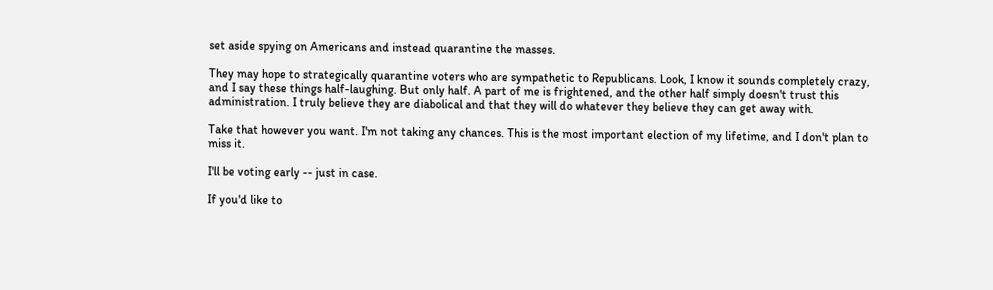set aside spying on Americans and instead quarantine the masses.

They may hope to strategically quarantine voters who are sympathetic to Republicans. Look, I know it sounds completely crazy, and I say these things half-laughing. But only half. A part of me is frightened, and the other half simply doesn't trust this administration. I truly believe they are diabolical and that they will do whatever they believe they can get away with.

Take that however you want. I'm not taking any chances. This is the most important election of my lifetime, and I don't plan to miss it.

I'll be voting early -- just in case.

If you'd like to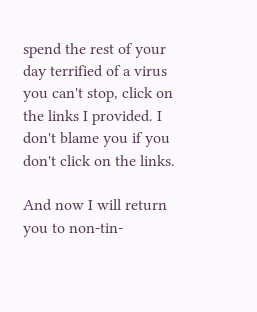spend the rest of your day terrified of a virus you can't stop, click on the links I provided. I don't blame you if you don't click on the links.

And now I will return you to non-tin-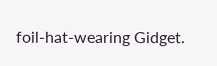foil-hat-wearing Gidget.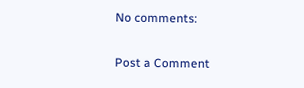No comments:

Post a Comment